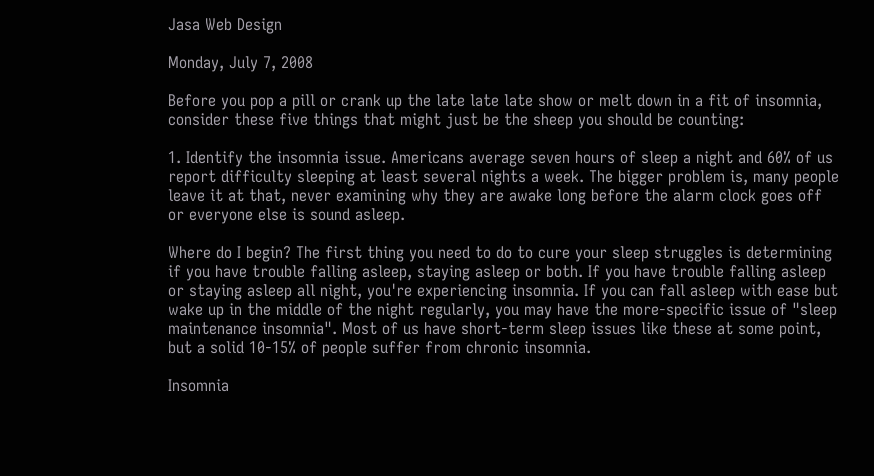Jasa Web Design

Monday, July 7, 2008

Before you pop a pill or crank up the late late late show or melt down in a fit of insomnia, consider these five things that might just be the sheep you should be counting:

1. Identify the insomnia issue. Americans average seven hours of sleep a night and 60% of us report difficulty sleeping at least several nights a week. The bigger problem is, many people leave it at that, never examining why they are awake long before the alarm clock goes off or everyone else is sound asleep.

Where do I begin? The first thing you need to do to cure your sleep struggles is determining if you have trouble falling asleep, staying asleep or both. If you have trouble falling asleep or staying asleep all night, you're experiencing insomnia. If you can fall asleep with ease but wake up in the middle of the night regularly, you may have the more-specific issue of "sleep maintenance insomnia". Most of us have short-term sleep issues like these at some point, but a solid 10-15% of people suffer from chronic insomnia.

Insomnia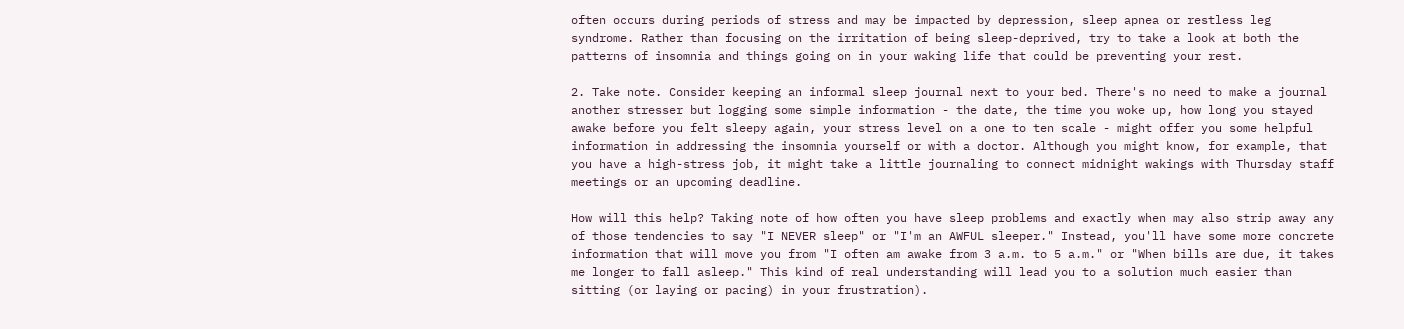often occurs during periods of stress and may be impacted by depression, sleep apnea or restless leg syndrome. Rather than focusing on the irritation of being sleep-deprived, try to take a look at both the patterns of insomnia and things going on in your waking life that could be preventing your rest.

2. Take note. Consider keeping an informal sleep journal next to your bed. There's no need to make a journal another stresser but logging some simple information - the date, the time you woke up, how long you stayed awake before you felt sleepy again, your stress level on a one to ten scale - might offer you some helpful information in addressing the insomnia yourself or with a doctor. Although you might know, for example, that you have a high-stress job, it might take a little journaling to connect midnight wakings with Thursday staff meetings or an upcoming deadline.

How will this help? Taking note of how often you have sleep problems and exactly when may also strip away any of those tendencies to say "I NEVER sleep" or "I'm an AWFUL sleeper." Instead, you'll have some more concrete information that will move you from "I often am awake from 3 a.m. to 5 a.m." or "When bills are due, it takes me longer to fall asleep." This kind of real understanding will lead you to a solution much easier than sitting (or laying or pacing) in your frustration).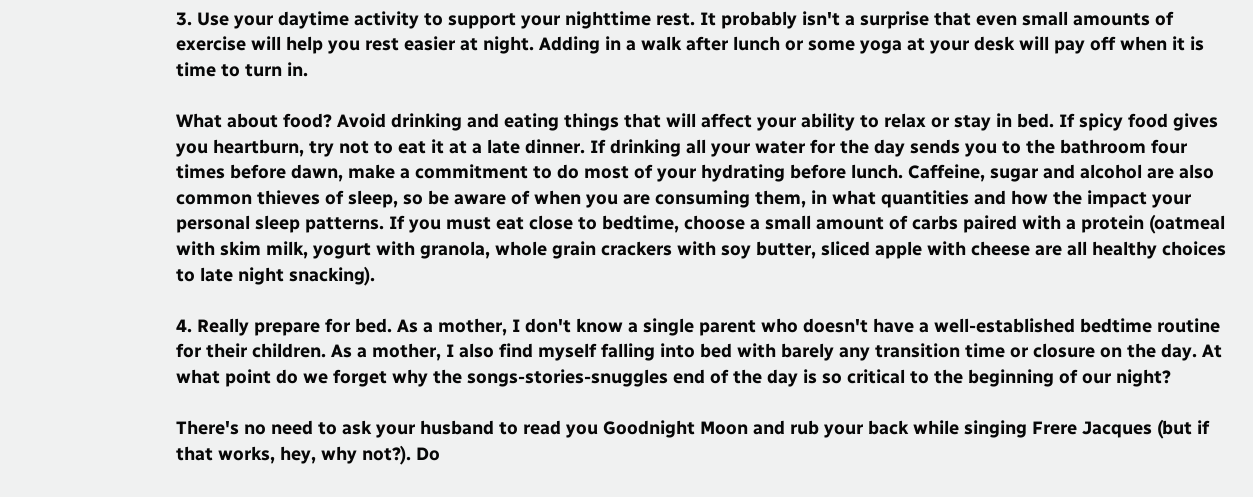3. Use your daytime activity to support your nighttime rest. It probably isn't a surprise that even small amounts of exercise will help you rest easier at night. Adding in a walk after lunch or some yoga at your desk will pay off when it is time to turn in.

What about food? Avoid drinking and eating things that will affect your ability to relax or stay in bed. If spicy food gives you heartburn, try not to eat it at a late dinner. If drinking all your water for the day sends you to the bathroom four times before dawn, make a commitment to do most of your hydrating before lunch. Caffeine, sugar and alcohol are also common thieves of sleep, so be aware of when you are consuming them, in what quantities and how the impact your personal sleep patterns. If you must eat close to bedtime, choose a small amount of carbs paired with a protein (oatmeal with skim milk, yogurt with granola, whole grain crackers with soy butter, sliced apple with cheese are all healthy choices to late night snacking).

4. Really prepare for bed. As a mother, I don't know a single parent who doesn't have a well-established bedtime routine for their children. As a mother, I also find myself falling into bed with barely any transition time or closure on the day. At what point do we forget why the songs-stories-snuggles end of the day is so critical to the beginning of our night?

There's no need to ask your husband to read you Goodnight Moon and rub your back while singing Frere Jacques (but if that works, hey, why not?). Do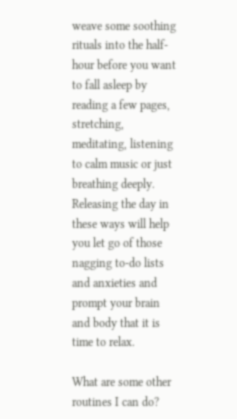weave some soothing rituals into the half-hour before you want to fall asleep by reading a few pages, stretching, meditating, listening to calm music or just breathing deeply. Releasing the day in these ways will help you let go of those nagging to-do lists and anxieties and prompt your brain and body that it is time to relax.

What are some other routines I can do?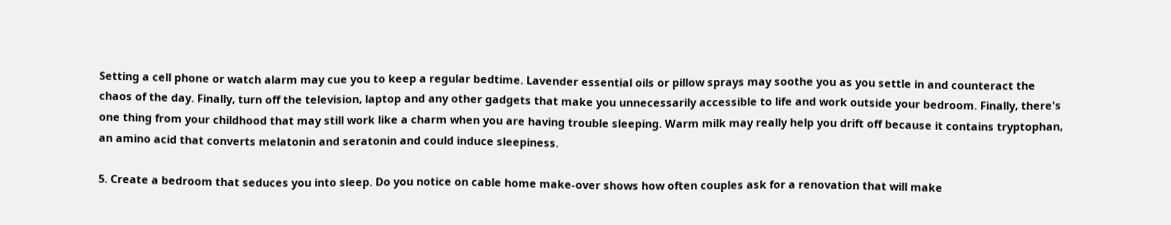Setting a cell phone or watch alarm may cue you to keep a regular bedtime. Lavender essential oils or pillow sprays may soothe you as you settle in and counteract the chaos of the day. Finally, turn off the television, laptop and any other gadgets that make you unnecessarily accessible to life and work outside your bedroom. Finally, there's one thing from your childhood that may still work like a charm when you are having trouble sleeping. Warm milk may really help you drift off because it contains tryptophan, an amino acid that converts melatonin and seratonin and could induce sleepiness.

5. Create a bedroom that seduces you into sleep. Do you notice on cable home make-over shows how often couples ask for a renovation that will make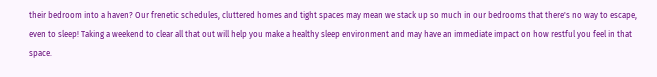their bedroom into a haven? Our frenetic schedules, cluttered homes and tight spaces may mean we stack up so much in our bedrooms that there's no way to escape, even to sleep! Taking a weekend to clear all that out will help you make a healthy sleep environment and may have an immediate impact on how restful you feel in that space.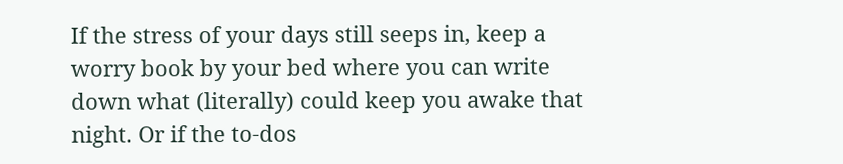If the stress of your days still seeps in, keep a worry book by your bed where you can write down what (literally) could keep you awake that night. Or if the to-dos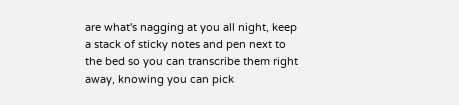are what's nagging at you all night, keep a stack of sticky notes and pen next to the bed so you can transcribe them right away, knowing you can pick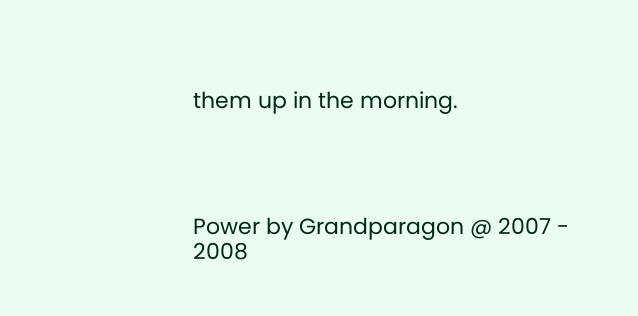them up in the morning.




Power by Grandparagon @ 2007 - 2008